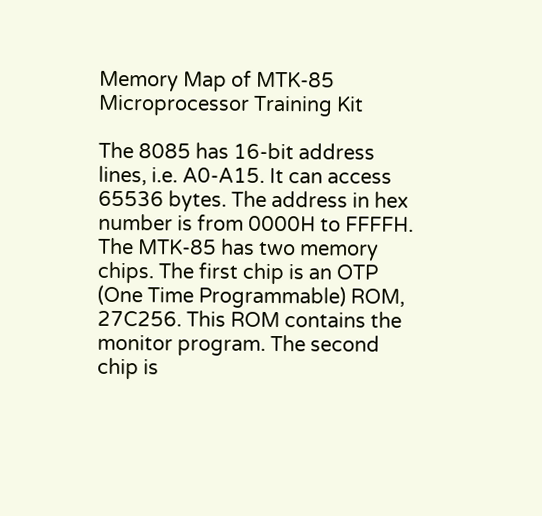Memory Map of MTK-85 Microprocessor Training Kit

The 8085 has 16-bit address lines, i.e. A0-A15. It can access 65536 bytes. The address in hex number is from 0000H to FFFFH. The MTK-85 has two memory chips. The first chip is an OTP (One Time Programmable) ROM, 27C256. This ROM contains the monitor program. The second chip is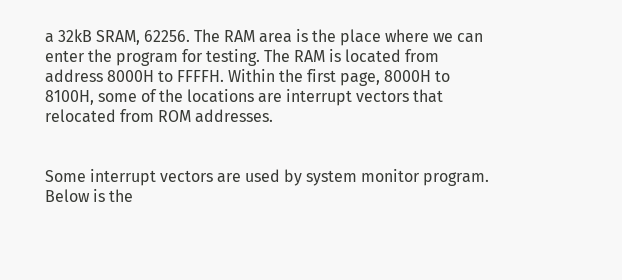a 32kB SRAM, 62256. The RAM area is the place where we can enter the program for testing. The RAM is located from address 8000H to FFFFH. Within the first page, 8000H to 8100H, some of the locations are interrupt vectors that relocated from ROM addresses.


Some interrupt vectors are used by system monitor program. Below is the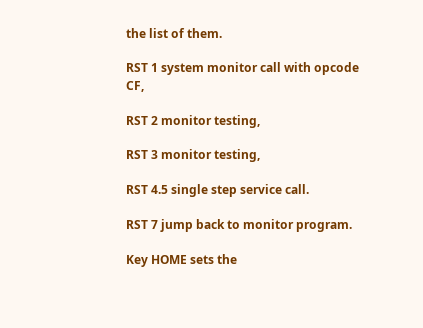the list of them.

RST 1 system monitor call with opcode CF,

RST 2 monitor testing,

RST 3 monitor testing,

RST 4.5 single step service call.

RST 7 jump back to monitor program.

Key HOME sets the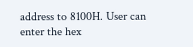address to 8100H. User can enter the hex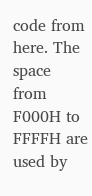code from here. The space from F000H to FFFFH are used by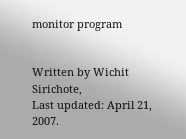monitor program


Written by Wichit Sirichote,
Last updated: April 21, 2007.